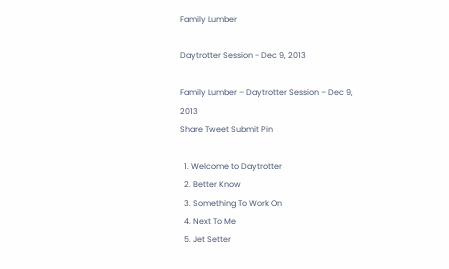Family Lumber

Daytrotter Session - Dec 9, 2013

Family Lumber – Daytrotter Session – Dec 9, 2013
Share Tweet Submit Pin

  1. Welcome to Daytrotter
  2. Better Know
  3. Something To Work On
  4. Next To Me
  5. Jet Setter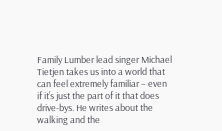Family Lumber lead singer Michael Tietjen takes us into a world that can feel extremely familiar – even if it’s just the part of it that does drive-bys. He writes about the walking and the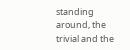standing around, the trivial and the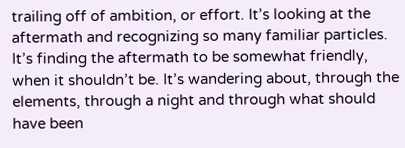trailing off of ambition, or effort. It’s looking at the aftermath and recognizing so many familiar particles. It’s finding the aftermath to be somewhat friendly, when it shouldn’t be. It’s wandering about, through the elements, through a night and through what should have been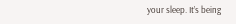your sleep. It’s being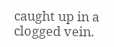caught up in a clogged vein.